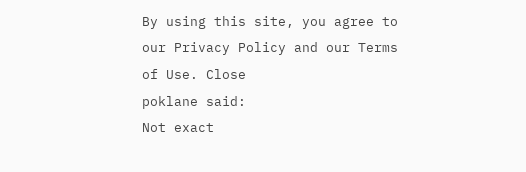By using this site, you agree to our Privacy Policy and our Terms of Use. Close
poklane said:
Not exact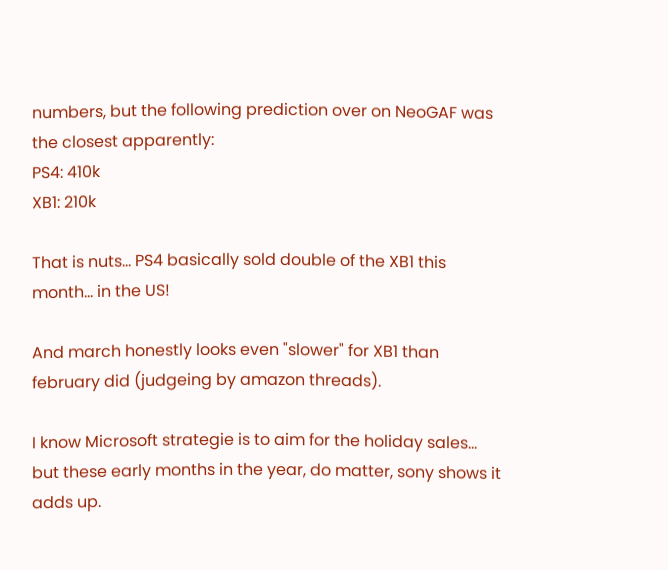numbers, but the following prediction over on NeoGAF was the closest apparently:
PS4: 410k
XB1: 210k

That is nuts... PS4 basically sold double of the XB1 this month... in the US!

And march honestly looks even "slower" for XB1 than february did (judgeing by amazon threads).

I know Microsoft strategie is to aim for the holiday sales... but these early months in the year, do matter, sony shows it adds up.